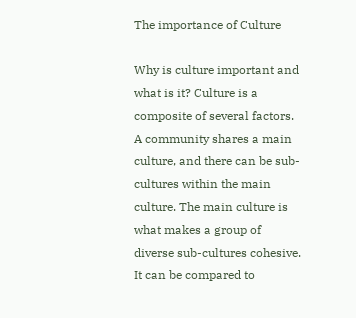The importance of Culture

Why is culture important and what is it? Culture is a composite of several factors. A community shares a main culture, and there can be sub-cultures within the main culture. The main culture is what makes a group of diverse sub-cultures cohesive. It can be compared to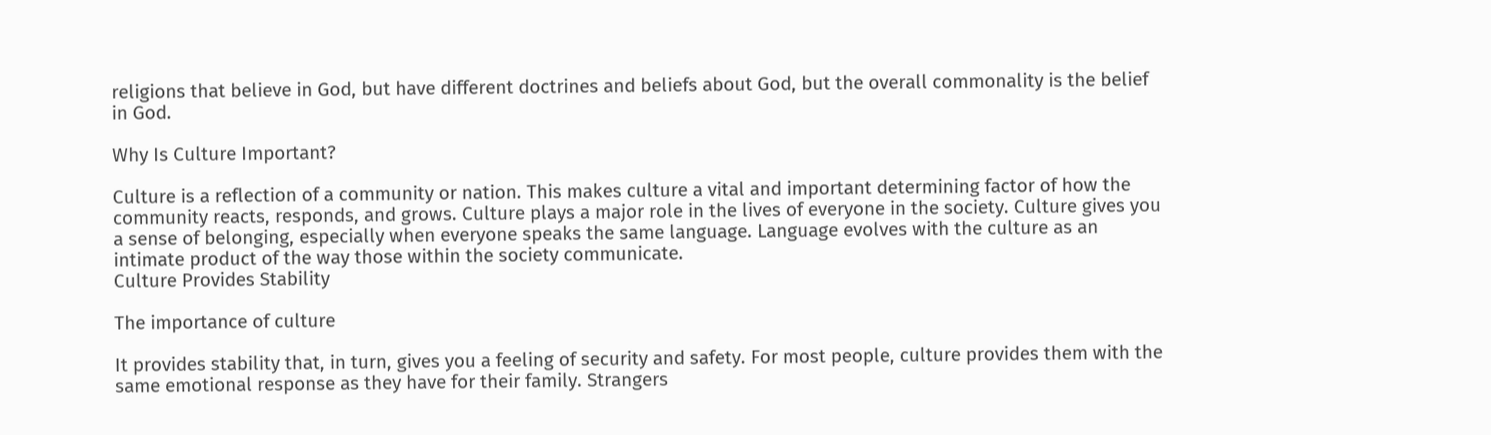religions that believe in God, but have different doctrines and beliefs about God, but the overall commonality is the belief in God.

Why Is Culture Important?

Culture is a reflection of a community or nation. This makes culture a vital and important determining factor of how the community reacts, responds, and grows. Culture plays a major role in the lives of everyone in the society. Culture gives you a sense of belonging, especially when everyone speaks the same language. Language evolves with the culture as an intimate product of the way those within the society communicate.
Culture Provides Stability

The importance of culture

It provides stability that, in turn, gives you a feeling of security and safety. For most people, culture provides them with the same emotional response as they have for their family. Strangers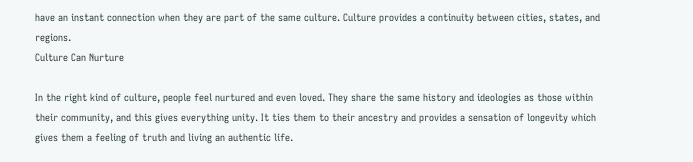have an instant connection when they are part of the same culture. Culture provides a continuity between cities, states, and regions.
Culture Can Nurture

In the right kind of culture, people feel nurtured and even loved. They share the same history and ideologies as those within their community, and this gives everything unity. It ties them to their ancestry and provides a sensation of longevity which gives them a feeling of truth and living an authentic life.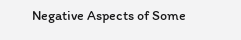Negative Aspects of Some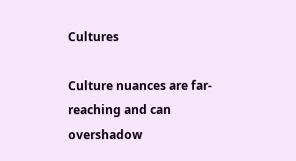Cultures

Culture nuances are far-reaching and can overshadow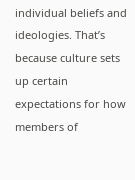individual beliefs and ideologies. That’s because culture sets up certain expectations for how members of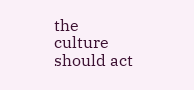the culture should act